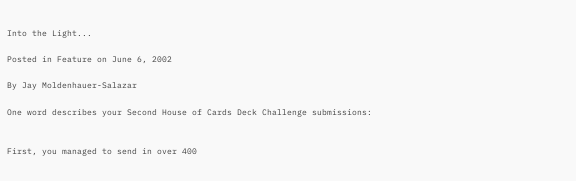Into the Light...

Posted in Feature on June 6, 2002

By Jay Moldenhauer-Salazar

One word describes your Second House of Cards Deck Challenge submissions:


First, you managed to send in over 400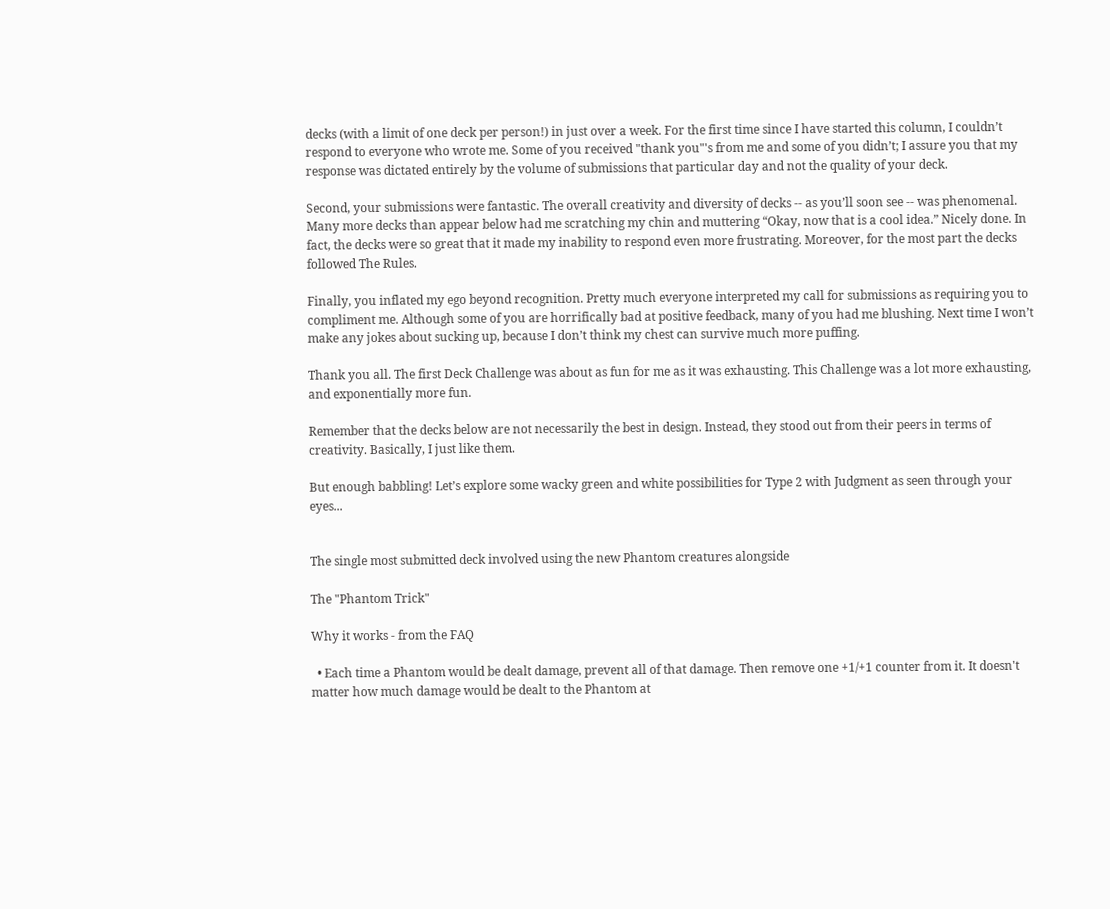decks (with a limit of one deck per person!) in just over a week. For the first time since I have started this column, I couldn’t respond to everyone who wrote me. Some of you received "thank you"'s from me and some of you didn’t; I assure you that my response was dictated entirely by the volume of submissions that particular day and not the quality of your deck.

Second, your submissions were fantastic. The overall creativity and diversity of decks -- as you’ll soon see -- was phenomenal. Many more decks than appear below had me scratching my chin and muttering “Okay, now that is a cool idea.” Nicely done. In fact, the decks were so great that it made my inability to respond even more frustrating. Moreover, for the most part the decks followed The Rules.

Finally, you inflated my ego beyond recognition. Pretty much everyone interpreted my call for submissions as requiring you to compliment me. Although some of you are horrifically bad at positive feedback, many of you had me blushing. Next time I won’t make any jokes about sucking up, because I don’t think my chest can survive much more puffing.

Thank you all. The first Deck Challenge was about as fun for me as it was exhausting. This Challenge was a lot more exhausting, and exponentially more fun.

Remember that the decks below are not necessarily the best in design. Instead, they stood out from their peers in terms of creativity. Basically, I just like them.

But enough babbling! Let’s explore some wacky green and white possibilities for Type 2 with Judgment as seen through your eyes...


The single most submitted deck involved using the new Phantom creatures alongside

The "Phantom Trick"

Why it works - from the FAQ

  • Each time a Phantom would be dealt damage, prevent all of that damage. Then remove one +1/+1 counter from it. It doesn't matter how much damage would be dealt to the Phantom at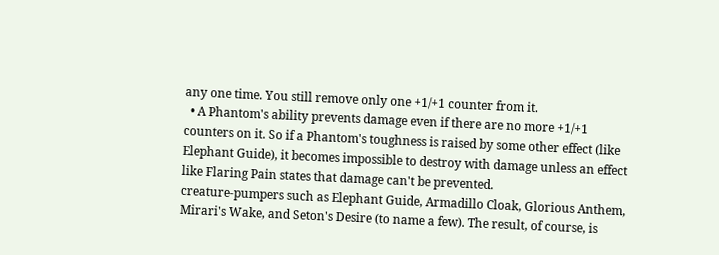any one time. You still remove only one +1/+1 counter from it.
  • A Phantom's ability prevents damage even if there are no more +1/+1 counters on it. So if a Phantom's toughness is raised by some other effect (like Elephant Guide), it becomes impossible to destroy with damage unless an effect like Flaring Pain states that damage can't be prevented.
creature-pumpers such as Elephant Guide, Armadillo Cloak, Glorious Anthem, Mirari's Wake, and Seton's Desire (to name a few). The result, of course, is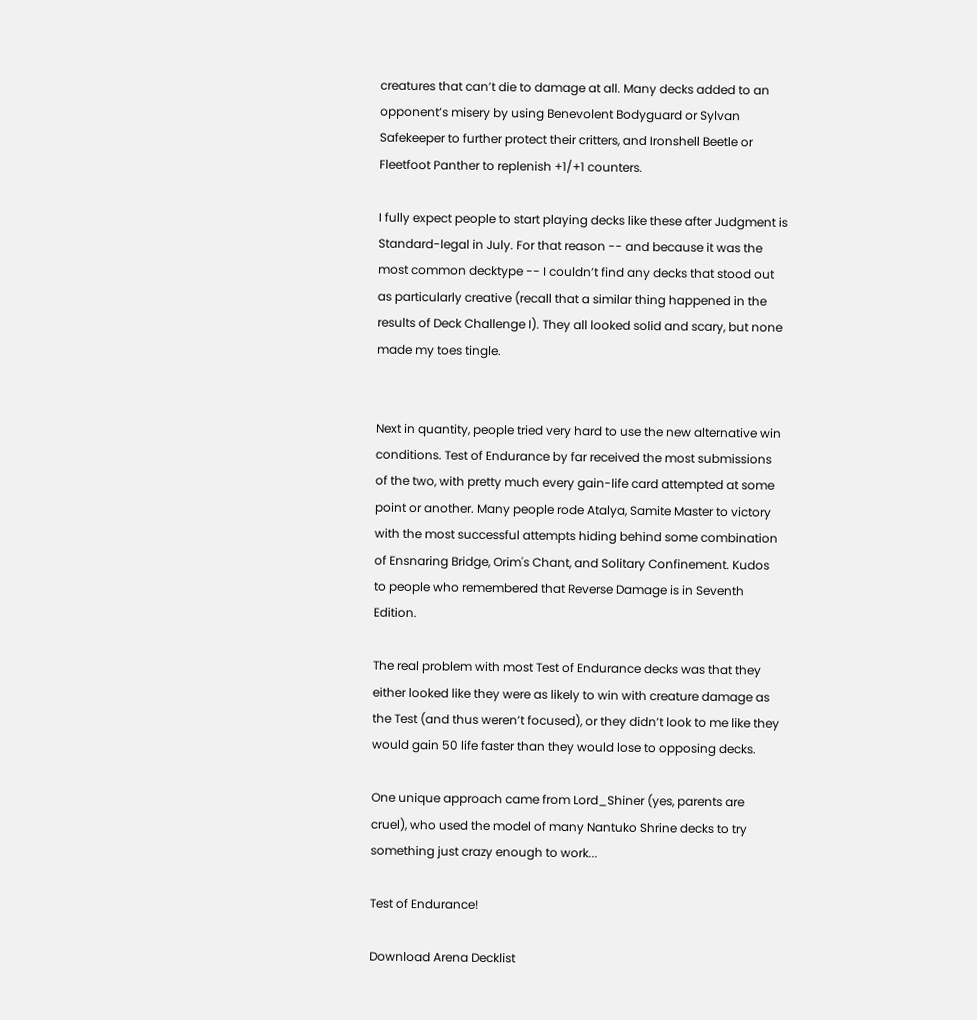creatures that can’t die to damage at all. Many decks added to an opponent’s misery by using Benevolent Bodyguard or Sylvan Safekeeper to further protect their critters, and Ironshell Beetle or Fleetfoot Panther to replenish +1/+1 counters.

I fully expect people to start playing decks like these after Judgment is Standard-legal in July. For that reason -- and because it was the most common decktype -- I couldn’t find any decks that stood out as particularly creative (recall that a similar thing happened in the results of Deck Challenge I). They all looked solid and scary, but none made my toes tingle.


Next in quantity, people tried very hard to use the new alternative win conditions. Test of Endurance by far received the most submissions of the two, with pretty much every gain-life card attempted at some point or another. Many people rode Atalya, Samite Master to victory with the most successful attempts hiding behind some combination of Ensnaring Bridge, Orim's Chant, and Solitary Confinement. Kudos to people who remembered that Reverse Damage is in Seventh Edition.

The real problem with most Test of Endurance decks was that they either looked like they were as likely to win with creature damage as the Test (and thus weren’t focused), or they didn’t look to me like they would gain 50 life faster than they would lose to opposing decks.

One unique approach came from Lord_Shiner (yes, parents are cruel), who used the model of many Nantuko Shrine decks to try something just crazy enough to work...

Test of Endurance!

Download Arena Decklist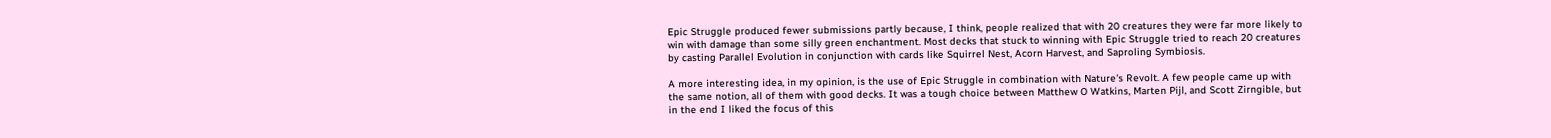Epic Struggle produced fewer submissions partly because, I think, people realized that with 20 creatures they were far more likely to win with damage than some silly green enchantment. Most decks that stuck to winning with Epic Struggle tried to reach 20 creatures by casting Parallel Evolution in conjunction with cards like Squirrel Nest, Acorn Harvest, and Saproling Symbiosis.

A more interesting idea, in my opinion, is the use of Epic Struggle in combination with Nature's Revolt. A few people came up with the same notion, all of them with good decks. It was a tough choice between Matthew O Watkins, Marten Pijl, and Scott Zirngible, but in the end I liked the focus of this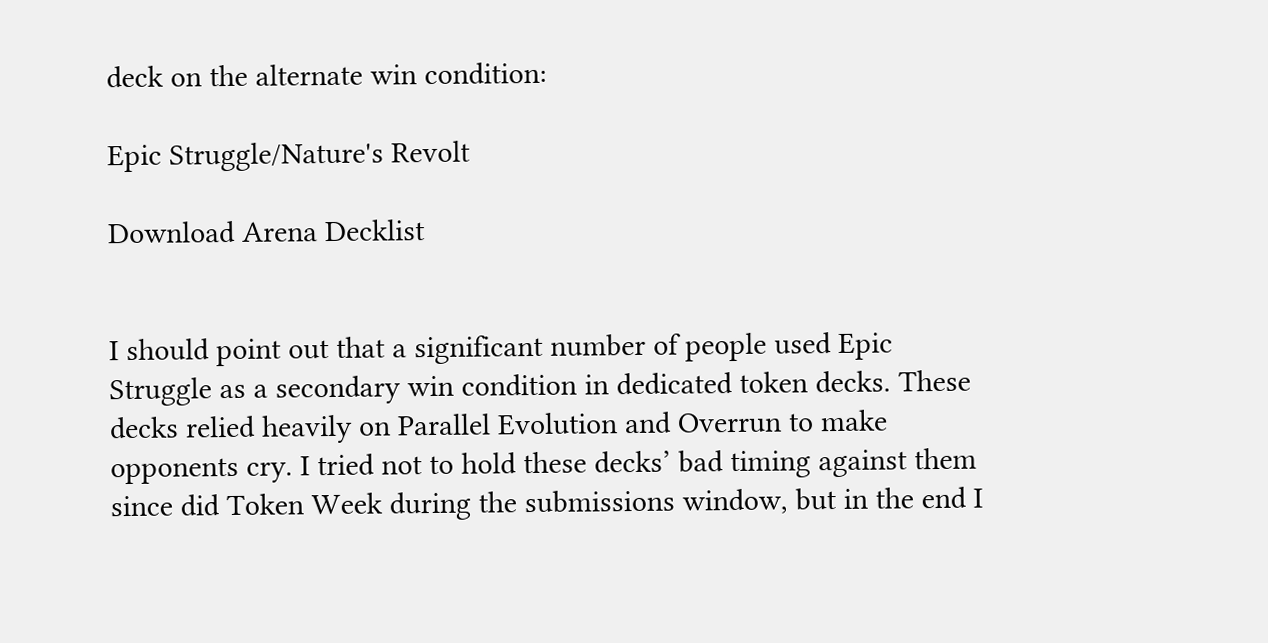deck on the alternate win condition:

Epic Struggle/Nature's Revolt

Download Arena Decklist


I should point out that a significant number of people used Epic Struggle as a secondary win condition in dedicated token decks. These decks relied heavily on Parallel Evolution and Overrun to make opponents cry. I tried not to hold these decks’ bad timing against them since did Token Week during the submissions window, but in the end I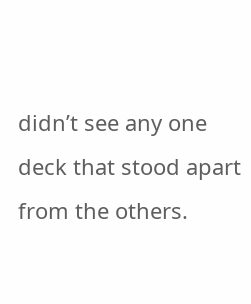didn’t see any one deck that stood apart from the others.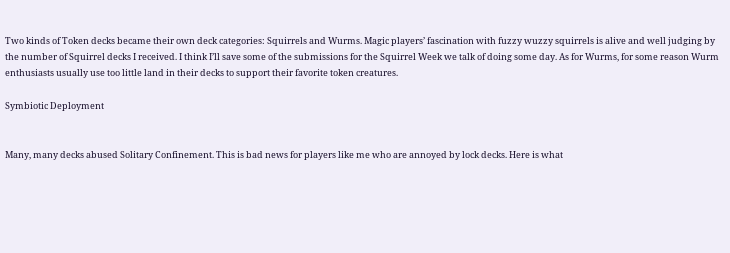Two kinds of Token decks became their own deck categories: Squirrels and Wurms. Magic players’ fascination with fuzzy wuzzy squirrels is alive and well judging by the number of Squirrel decks I received. I think I’ll save some of the submissions for the Squirrel Week we talk of doing some day. As for Wurms, for some reason Wurm enthusiasts usually use too little land in their decks to support their favorite token creatures.

Symbiotic Deployment


Many, many decks abused Solitary Confinement. This is bad news for players like me who are annoyed by lock decks. Here is what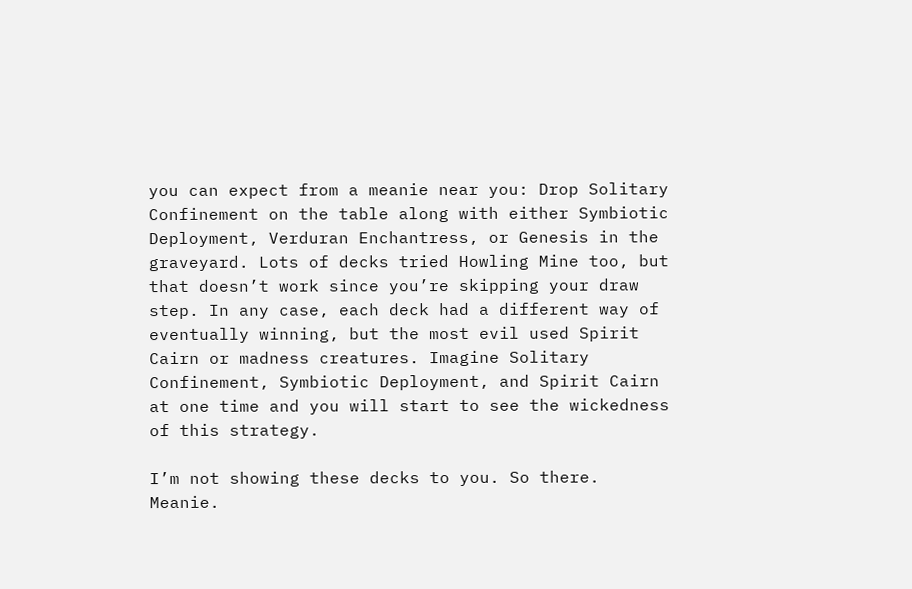you can expect from a meanie near you: Drop Solitary Confinement on the table along with either Symbiotic Deployment, Verduran Enchantress, or Genesis in the graveyard. Lots of decks tried Howling Mine too, but that doesn’t work since you’re skipping your draw step. In any case, each deck had a different way of eventually winning, but the most evil used Spirit Cairn or madness creatures. Imagine Solitary Confinement, Symbiotic Deployment, and Spirit Cairn at one time and you will start to see the wickedness of this strategy.

I’m not showing these decks to you. So there. Meanie.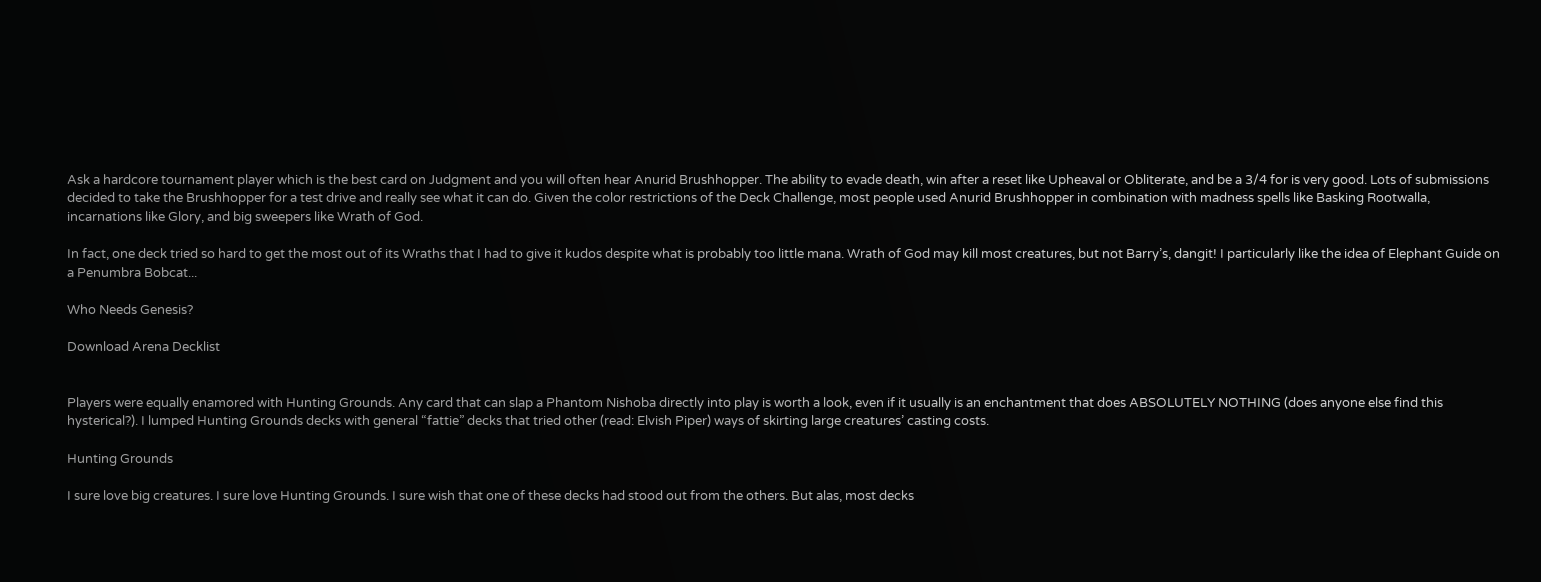Ask a hardcore tournament player which is the best card on Judgment and you will often hear Anurid Brushhopper. The ability to evade death, win after a reset like Upheaval or Obliterate, and be a 3/4 for is very good. Lots of submissions decided to take the Brushhopper for a test drive and really see what it can do. Given the color restrictions of the Deck Challenge, most people used Anurid Brushhopper in combination with madness spells like Basking Rootwalla, incarnations like Glory, and big sweepers like Wrath of God.

In fact, one deck tried so hard to get the most out of its Wraths that I had to give it kudos despite what is probably too little mana. Wrath of God may kill most creatures, but not Barry’s, dangit! I particularly like the idea of Elephant Guide on a Penumbra Bobcat...

Who Needs Genesis?

Download Arena Decklist


Players were equally enamored with Hunting Grounds. Any card that can slap a Phantom Nishoba directly into play is worth a look, even if it usually is an enchantment that does ABSOLUTELY NOTHING (does anyone else find this hysterical?). I lumped Hunting Grounds decks with general “fattie” decks that tried other (read: Elvish Piper) ways of skirting large creatures’ casting costs.

Hunting Grounds

I sure love big creatures. I sure love Hunting Grounds. I sure wish that one of these decks had stood out from the others. But alas, most decks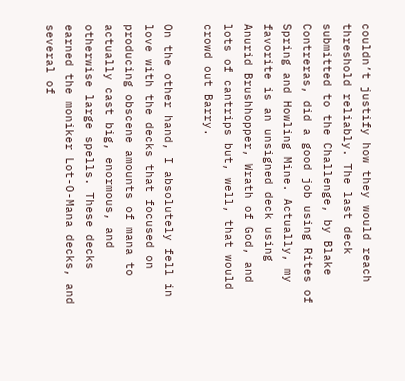couldn’t justify how they would reach threshold reliably. The last deck submitted to the Challenge, by Blake Contreras, did a good job using Rites of Spring and Howling Mine. Actually, my favorite is an unsigned deck using Anurid Brushhopper, Wrath of God, and lots of cantrips but, well, that would crowd out Barry.

On the other hand, I absolutely fell in love with the decks that focused on producing obscene amounts of mana to actually cast big, enormous, and otherwise large spells. These decks earned the moniker Lot-O-Mana decks, and several of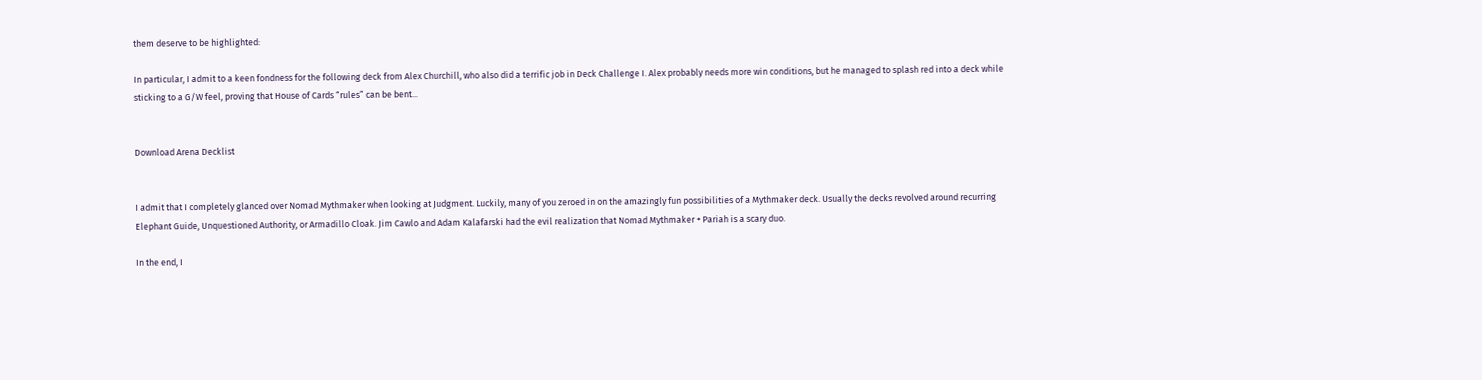them deserve to be highlighted:

In particular, I admit to a keen fondness for the following deck from Alex Churchill, who also did a terrific job in Deck Challenge I. Alex probably needs more win conditions, but he managed to splash red into a deck while sticking to a G/W feel, proving that House of Cards “rules” can be bent...


Download Arena Decklist


I admit that I completely glanced over Nomad Mythmaker when looking at Judgment. Luckily, many of you zeroed in on the amazingly fun possibilities of a Mythmaker deck. Usually the decks revolved around recurring Elephant Guide, Unquestioned Authority, or Armadillo Cloak. Jim Cawlo and Adam Kalafarski had the evil realization that Nomad Mythmaker + Pariah is a scary duo.

In the end, I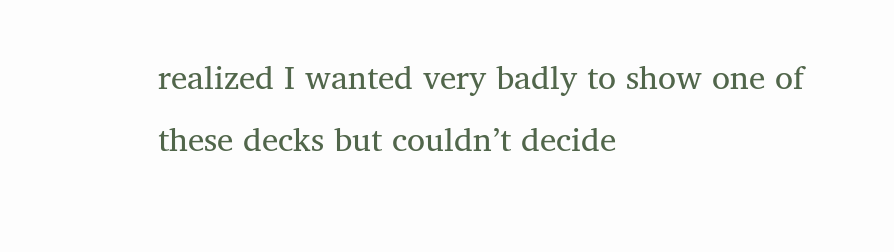realized I wanted very badly to show one of these decks but couldn’t decide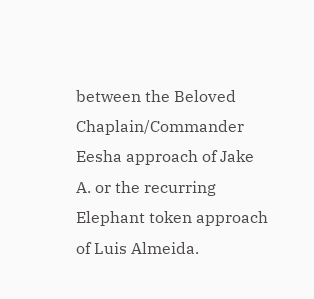between the Beloved Chaplain/Commander Eesha approach of Jake A. or the recurring Elephant token approach of Luis Almeida.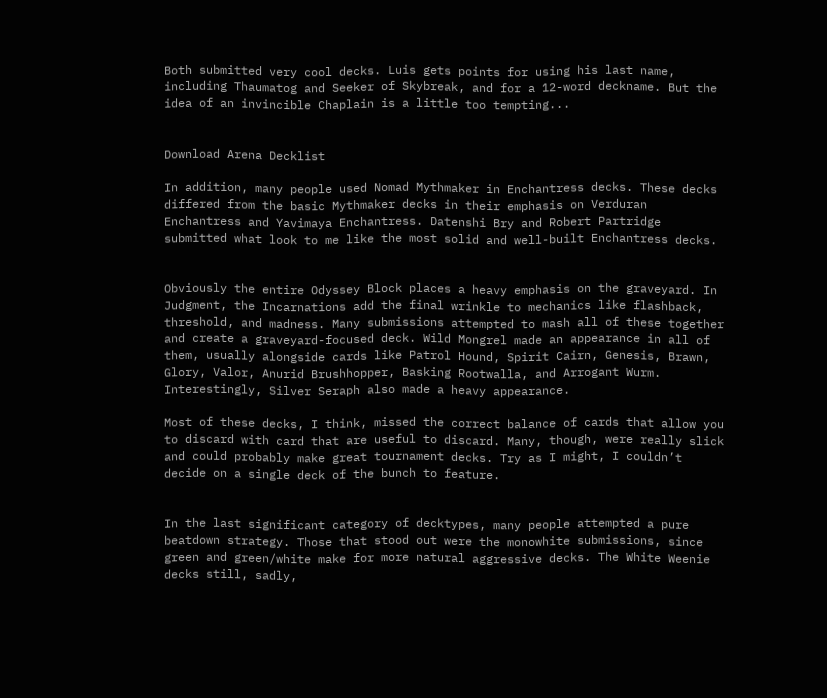Both submitted very cool decks. Luis gets points for using his last name, including Thaumatog and Seeker of Skybreak, and for a 12-word deckname. But the idea of an invincible Chaplain is a little too tempting...


Download Arena Decklist

In addition, many people used Nomad Mythmaker in Enchantress decks. These decks differed from the basic Mythmaker decks in their emphasis on Verduran Enchantress and Yavimaya Enchantress. Datenshi Bry and Robert Partridge submitted what look to me like the most solid and well-built Enchantress decks.


Obviously the entire Odyssey Block places a heavy emphasis on the graveyard. In Judgment, the Incarnations add the final wrinkle to mechanics like flashback, threshold, and madness. Many submissions attempted to mash all of these together and create a graveyard-focused deck. Wild Mongrel made an appearance in all of them, usually alongside cards like Patrol Hound, Spirit Cairn, Genesis, Brawn, Glory, Valor, Anurid Brushhopper, Basking Rootwalla, and Arrogant Wurm. Interestingly, Silver Seraph also made a heavy appearance.

Most of these decks, I think, missed the correct balance of cards that allow you to discard with card that are useful to discard. Many, though, were really slick and could probably make great tournament decks. Try as I might, I couldn’t decide on a single deck of the bunch to feature.


In the last significant category of decktypes, many people attempted a pure beatdown strategy. Those that stood out were the monowhite submissions, since green and green/white make for more natural aggressive decks. The White Weenie decks still, sadly,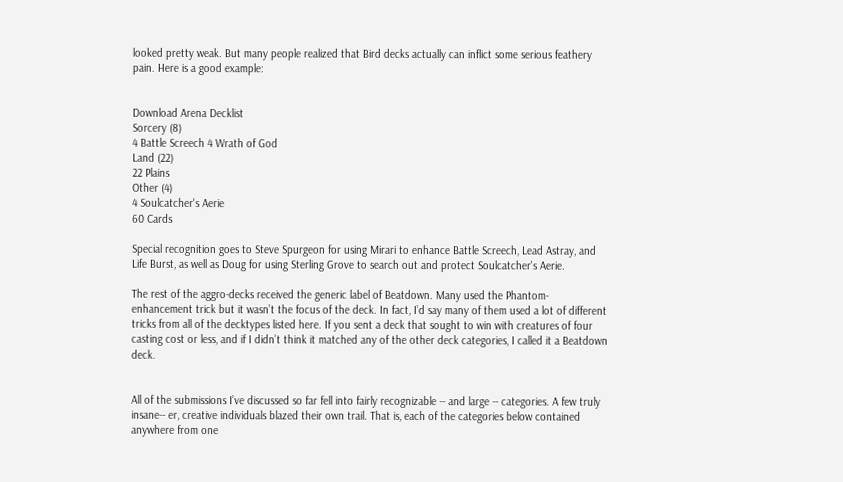looked pretty weak. But many people realized that Bird decks actually can inflict some serious feathery pain. Here is a good example:


Download Arena Decklist
Sorcery (8)
4 Battle Screech 4 Wrath of God
Land (22)
22 Plains
Other (4)
4 Soulcatcher's Aerie
60 Cards

Special recognition goes to Steve Spurgeon for using Mirari to enhance Battle Screech, Lead Astray, and Life Burst, as well as Doug for using Sterling Grove to search out and protect Soulcatcher's Aerie.

The rest of the aggro-decks received the generic label of Beatdown. Many used the Phantom-enhancement trick but it wasn’t the focus of the deck. In fact, I’d say many of them used a lot of different tricks from all of the decktypes listed here. If you sent a deck that sought to win with creatures of four casting cost or less, and if I didn’t think it matched any of the other deck categories, I called it a Beatdown deck.


All of the submissions I’ve discussed so far fell into fairly recognizable -- and large -- categories. A few truly insane-- er, creative individuals blazed their own trail. That is, each of the categories below contained anywhere from one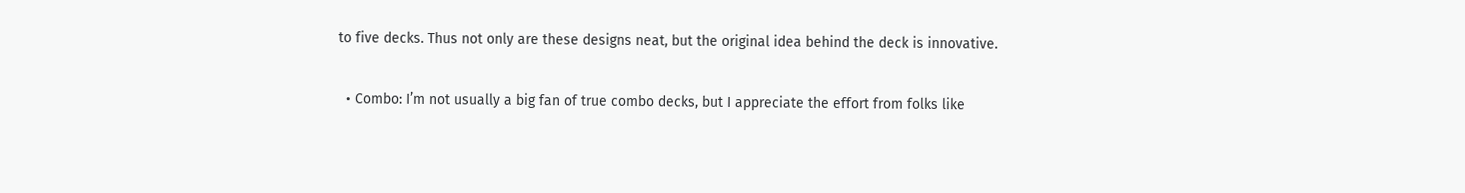to five decks. Thus not only are these designs neat, but the original idea behind the deck is innovative.

  • Combo: I’m not usually a big fan of true combo decks, but I appreciate the effort from folks like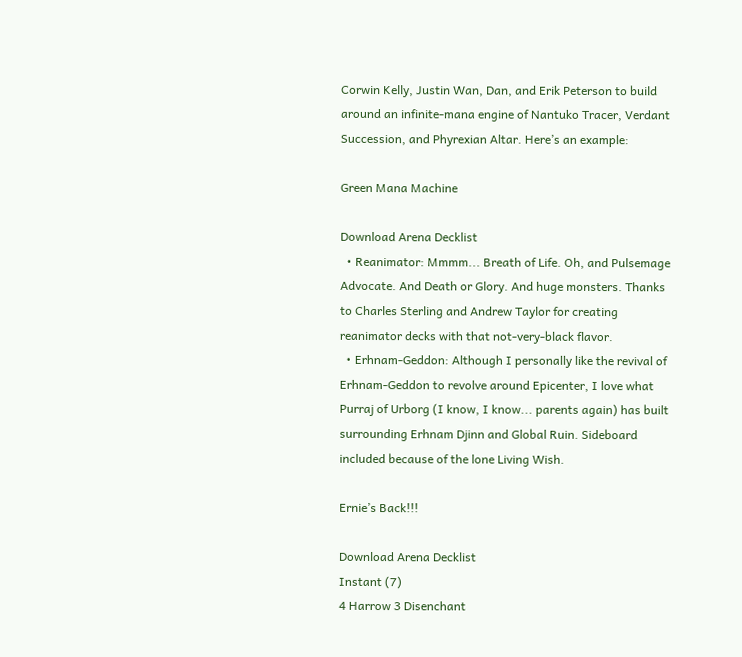Corwin Kelly, Justin Wan, Dan, and Erik Peterson to build around an infinite-mana engine of Nantuko Tracer, Verdant Succession, and Phyrexian Altar. Here’s an example:

Green Mana Machine

Download Arena Decklist
  • Reanimator: Mmmm... Breath of Life. Oh, and Pulsemage Advocate. And Death or Glory. And huge monsters. Thanks to Charles Sterling and Andrew Taylor for creating reanimator decks with that not-very-black flavor.
  • Erhnam-Geddon: Although I personally like the revival of Erhnam-Geddon to revolve around Epicenter, I love what Purraj of Urborg (I know, I know... parents again) has built surrounding Erhnam Djinn and Global Ruin. Sideboard included because of the lone Living Wish.

Ernie’s Back!!!

Download Arena Decklist
Instant (7)
4 Harrow 3 Disenchant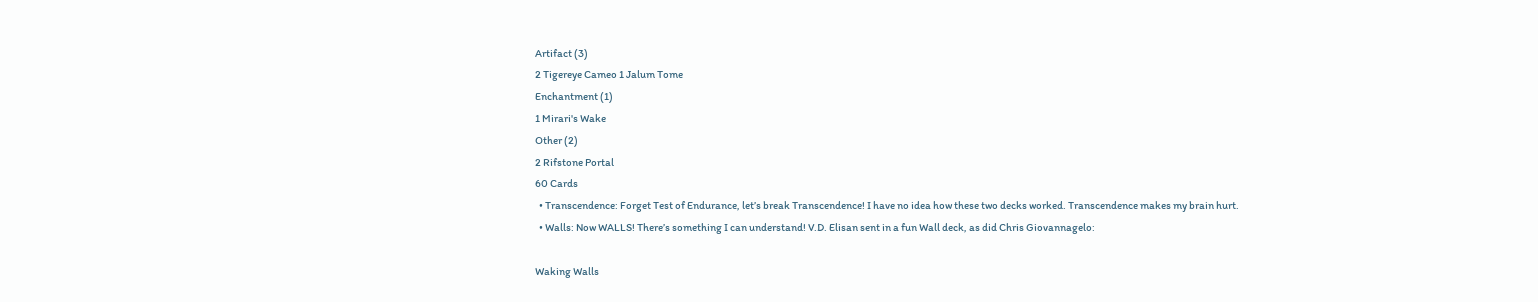Artifact (3)
2 Tigereye Cameo 1 Jalum Tome
Enchantment (1)
1 Mirari's Wake
Other (2)
2 Rifstone Portal
60 Cards
  • Transcendence: Forget Test of Endurance, let’s break Transcendence! I have no idea how these two decks worked. Transcendence makes my brain hurt.
  • Walls: Now WALLS! There’s something I can understand! V.D. Elisan sent in a fun Wall deck, as did Chris Giovannagelo:

Waking Walls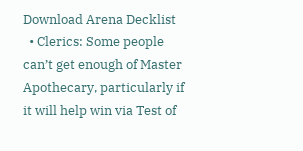Download Arena Decklist
  • Clerics: Some people can’t get enough of Master Apothecary, particularly if it will help win via Test of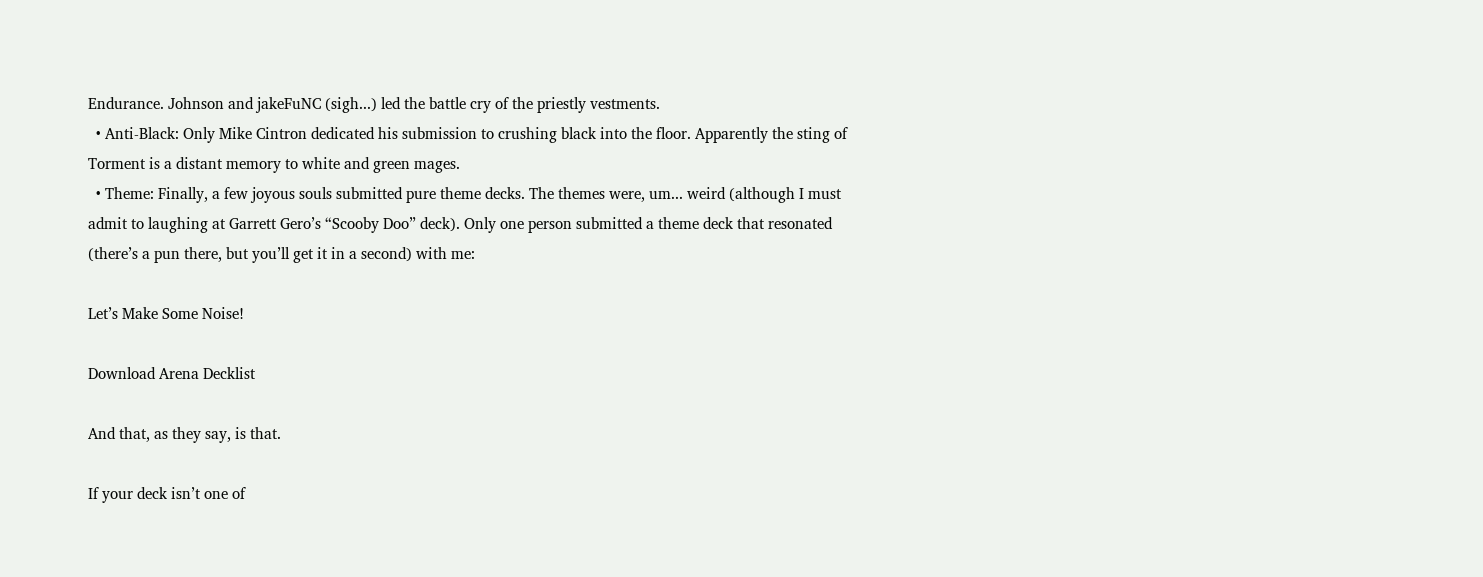Endurance. Johnson and jakeFuNC (sigh...) led the battle cry of the priestly vestments.
  • Anti-Black: Only Mike Cintron dedicated his submission to crushing black into the floor. Apparently the sting of Torment is a distant memory to white and green mages.
  • Theme: Finally, a few joyous souls submitted pure theme decks. The themes were, um... weird (although I must admit to laughing at Garrett Gero’s “Scooby Doo” deck). Only one person submitted a theme deck that resonated (there’s a pun there, but you’ll get it in a second) with me:

Let’s Make Some Noise!

Download Arena Decklist

And that, as they say, is that.

If your deck isn’t one of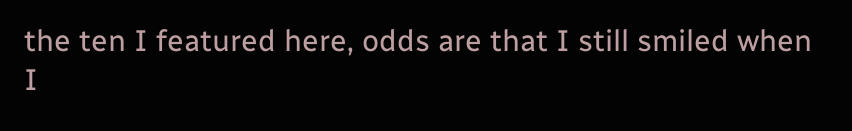the ten I featured here, odds are that I still smiled when I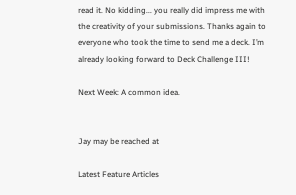read it. No kidding... you really did impress me with the creativity of your submissions. Thanks again to everyone who took the time to send me a deck. I’m already looking forward to Deck Challenge III!

Next Week: A common idea.


Jay may be reached at

Latest Feature Articles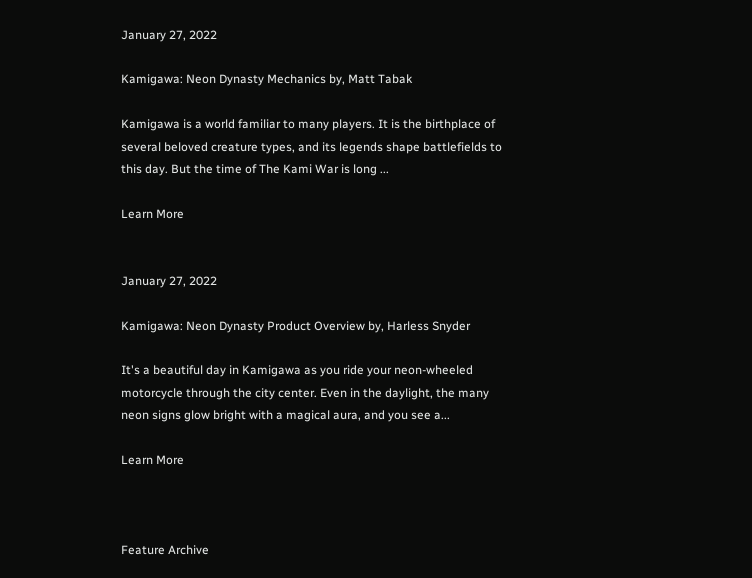January 27, 2022

Kamigawa: Neon Dynasty Mechanics by, Matt Tabak

Kamigawa is a world familiar to many players. It is the birthplace of several beloved creature types, and its legends shape battlefields to this day. But the time of The Kami War is long ...

Learn More


January 27, 2022

Kamigawa: Neon Dynasty Product Overview by, Harless Snyder

It's a beautiful day in Kamigawa as you ride your neon-wheeled motorcycle through the city center. Even in the daylight, the many neon signs glow bright with a magical aura, and you see a...

Learn More



Feature Archive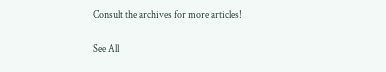Consult the archives for more articles!

See All